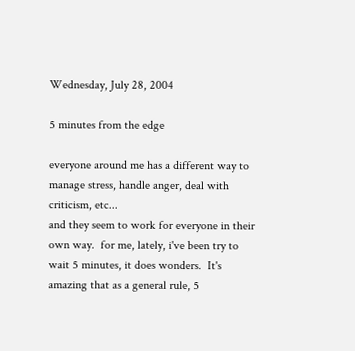Wednesday, July 28, 2004

5 minutes from the edge

everyone around me has a different way to manage stress, handle anger, deal with criticism, etc...
and they seem to work for everyone in their own way.  for me, lately, i've been try to wait 5 minutes, it does wonders.  It's amazing that as a general rule, 5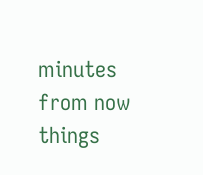minutes from now things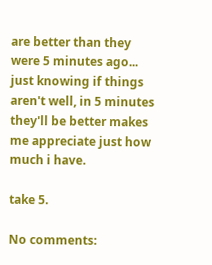are better than they were 5 minutes ago...
just knowing if things aren't well, in 5 minutes they'll be better makes me appreciate just how much i have.

take 5.

No comments: